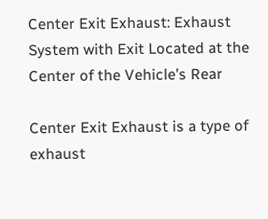Center Exit Exhaust: Exhaust System with Exit Located at the Center of the Vehicle’s Rear

Center Exit Exhaust is a type of exhaust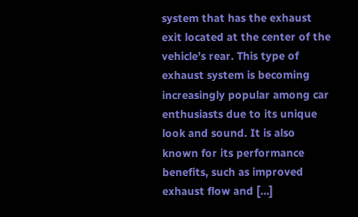system that has the exhaust exit located at the center of the vehicle’s rear. This type of exhaust system is becoming increasingly popular among car enthusiasts due to its unique look and sound. It is also known for its performance benefits, such as improved exhaust flow and […]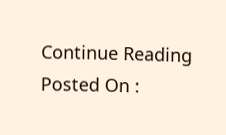Continue Reading
Posted On :